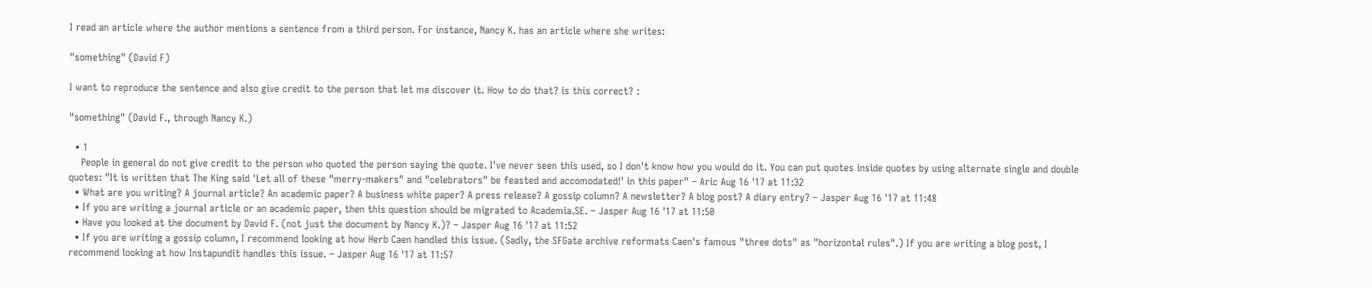I read an article where the author mentions a sentence from a third person. For instance, Nancy K. has an article where she writes:

"something" (David F)

I want to reproduce the sentence and also give credit to the person that let me discover it. How to do that? is this correct? :

"something" (David F., through Nancy K.)

  • 1
    People in general do not give credit to the person who quoted the person saying the quote. I've never seen this used, so I don't know how you would do it. You can put quotes inside quotes by using alternate single and double quotes: "It is written that The King said 'Let all of these "merry-makers" and "celebrators" be feasted and accomodated!' in this paper" – Aric Aug 16 '17 at 11:32
  • What are you writing? A journal article? An academic paper? A business white paper? A press release? A gossip column? A newsletter? A blog post? A diary entry? – Jasper Aug 16 '17 at 11:48
  • If you are writing a journal article or an academic paper, then this question should be migrated to Academia.SE. – Jasper Aug 16 '17 at 11:50
  • Have you looked at the document by David F. (not just the document by Nancy K.)? – Jasper Aug 16 '17 at 11:52
  • If you are writing a gossip column, I recommend looking at how Herb Caen handled this issue. (Sadly, the SFGate archive reformats Caen's famous "three dots" as "horizontal rules".) If you are writing a blog post, I recommend looking at how Instapundit handles this issue. – Jasper Aug 16 '17 at 11:57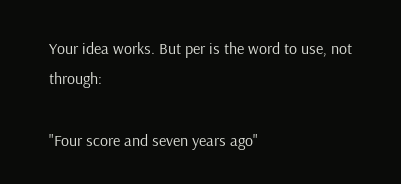Your idea works. But per is the word to use, not through:

"Four score and seven years ago"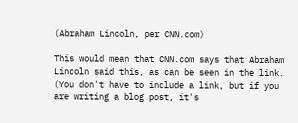(Abraham Lincoln, per CNN.com)

This would mean that CNN.com says that Abraham Lincoln said this, as can be seen in the link. (You don't have to include a link, but if you are writing a blog post, it's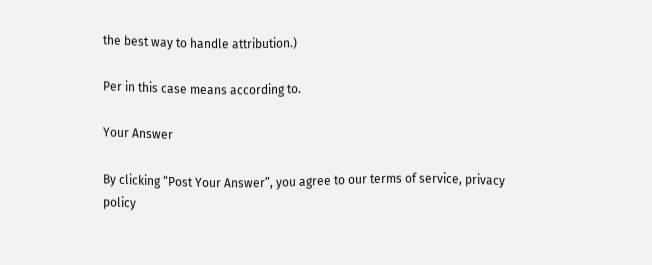the best way to handle attribution.)

Per in this case means according to.

Your Answer

By clicking “Post Your Answer”, you agree to our terms of service, privacy policy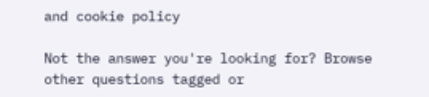and cookie policy

Not the answer you're looking for? Browse other questions tagged or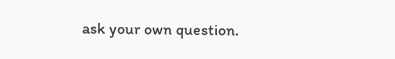ask your own question.